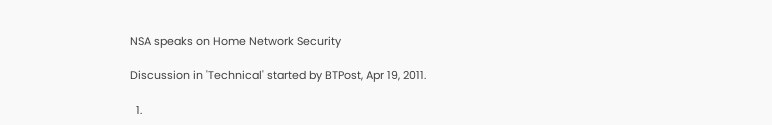NSA speaks on Home Network Security

Discussion in 'Technical' started by BTPost, Apr 19, 2011.

  1.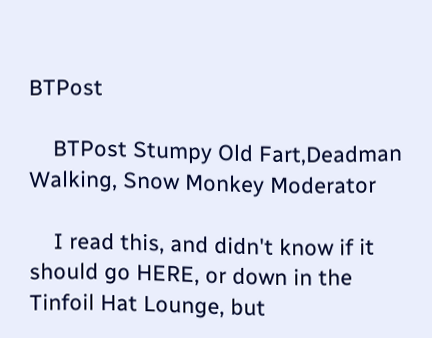BTPost

    BTPost Stumpy Old Fart,Deadman Walking, Snow Monkey Moderator

    I read this, and didn't know if it should go HERE, or down in the Tinfoil Hat Lounge, but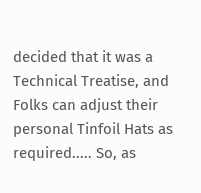decided that it was a Technical Treatise, and Folks can adjust their personal Tinfoil Hats as required..... So, as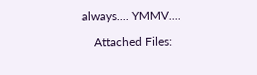always.... YMMV....

    Attached Files: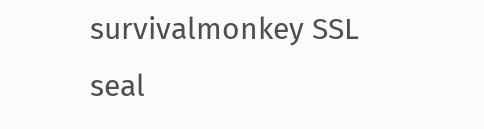survivalmonkey SSL seal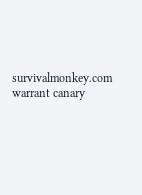survivalmonkey.com warrant canary